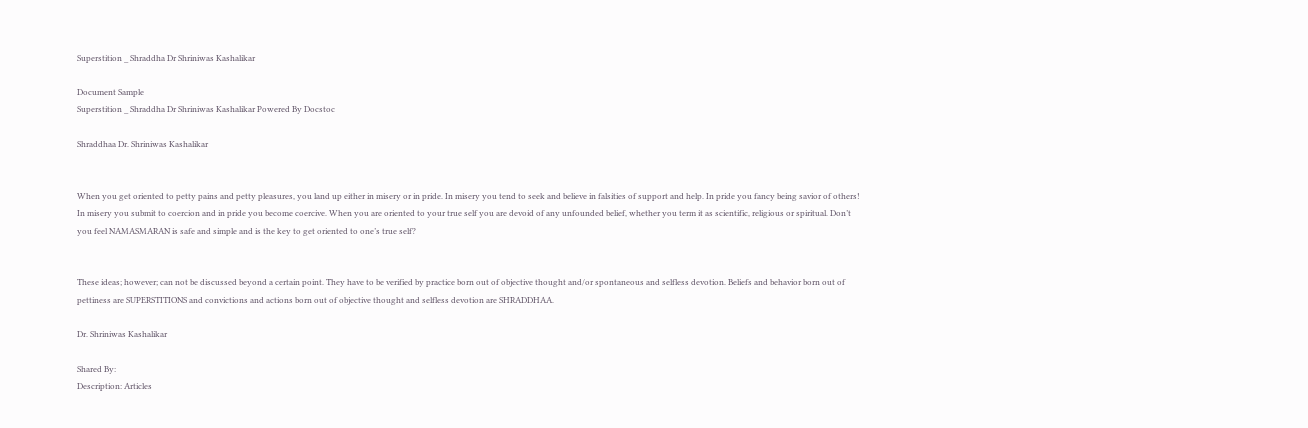Superstition _ Shraddha Dr Shriniwas Kashalikar

Document Sample
Superstition _ Shraddha Dr Shriniwas Kashalikar Powered By Docstoc

Shraddhaa Dr. Shriniwas Kashalikar


When you get oriented to petty pains and petty pleasures, you land up either in misery or in pride. In misery you tend to seek and believe in falsities of support and help. In pride you fancy being savior of others! In misery you submit to coercion and in pride you become coercive. When you are oriented to your true self you are devoid of any unfounded belief, whether you term it as scientific, religious or spiritual. Don’t you feel NAMASMARAN is safe and simple and is the key to get oriented to one’s true self?


These ideas; however; can not be discussed beyond a certain point. They have to be verified by practice born out of objective thought and/or spontaneous and selfless devotion. Beliefs and behavior born out of pettiness are SUPERSTITIONS and convictions and actions born out of objective thought and selfless devotion are SHRADDHAA.

Dr. Shriniwas Kashalikar

Shared By:
Description: Articles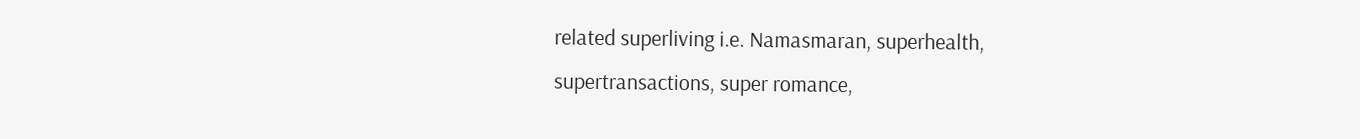related superliving i.e. Namasmaran, superhealth, supertransactions, super romance,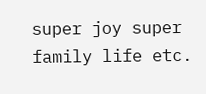super joy super family life etc.